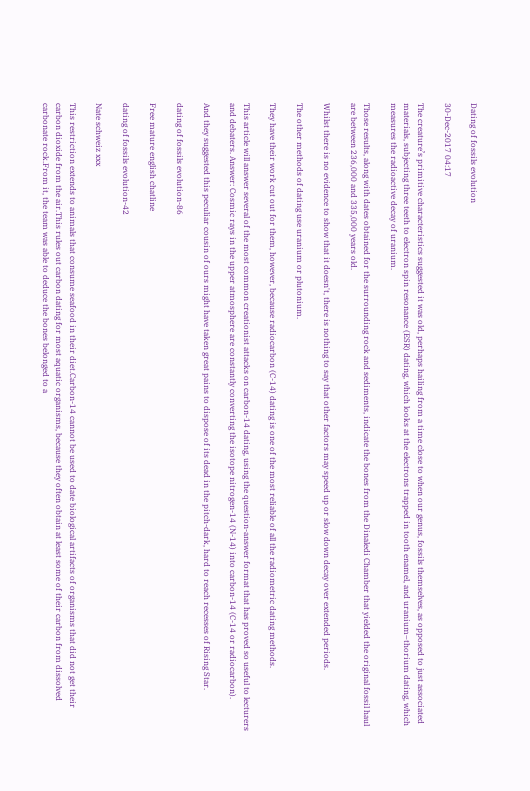Dating of fossils evolution

30-Dec-2017 04:17

The creature’s primitive characteristics suggested it was old, perhaps hailing from a time close to when our genus, fossils themselves, as opposed to just associated materials, subjecting three teeth to electron spin resonance (ESR) dating, which looks at the electrons trapped in tooth enamel, and uranium–thorium dating, which measures the radioactive decay of uranium.

Those results, along with dates obtained for the surrounding rock and sediments, indicate the bones from the Dinaledi Chamber that yielded the original fossil haul are between 236,000 and 335,000 years old.

Whilst there is no evidence to show that it doesn't, there is nothing to say that other factors may speed up or slow down decay over extended periods.

The other methods of dating use uranium or plutonium.

They have their work cut out for them, however, because radiocarbon (C-14) dating is one of the most reliable of all the radiometric dating methods.

This article will answer several of the most common creationist attacks on carbon-14 dating, using the question-answer format that has proved so useful to lecturers and debaters. Answer: Cosmic rays in the upper atmosphere are constantly converting the isotope nitrogen-14 (N-14) into carbon-14 (C-14 or radiocarbon).

And they suggested this peculiar cousin of ours might have taken great pains to dispose of its dead in the pitch-dark, hard to reach recesses of Rising Star.

dating of fossils evolution-86

Free mature english chatline

dating of fossils evolution-42

Nate schweiz xxx

This restriction extends to animals that consume seafood in their diet.Carbon-14 cannot be used to date biological artifacts of organisms that did not get their carbon dioxide from the air.This rules out carbon dating for most aquatic organisms, because they often obtain at least some of their carbon from dissolved carbonate rock.From it, the team was able to deduce the bones belonged to a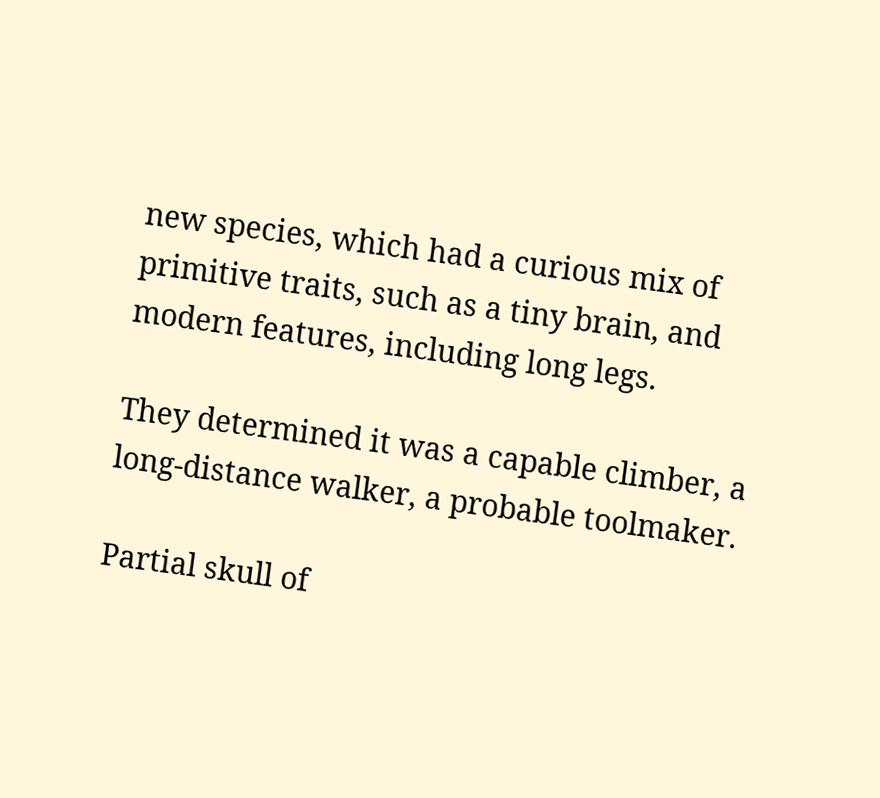new species, which had a curious mix of primitive traits, such as a tiny brain, and modern features, including long legs.

They determined it was a capable climber, a long-distance walker, a probable toolmaker.

Partial skull of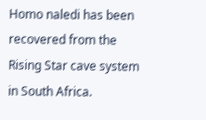Homo naledi has been recovered from the Rising Star cave system in South Africa.